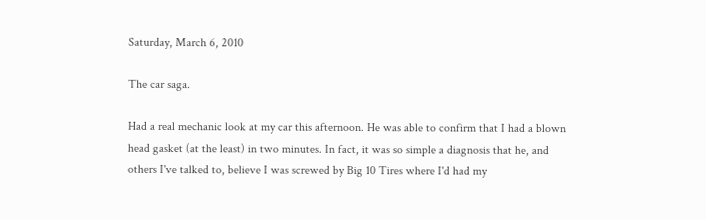Saturday, March 6, 2010

The car saga.

Had a real mechanic look at my car this afternoon. He was able to confirm that I had a blown head gasket (at the least) in two minutes. In fact, it was so simple a diagnosis that he, and others I've talked to, believe I was screwed by Big 10 Tires where I'd had my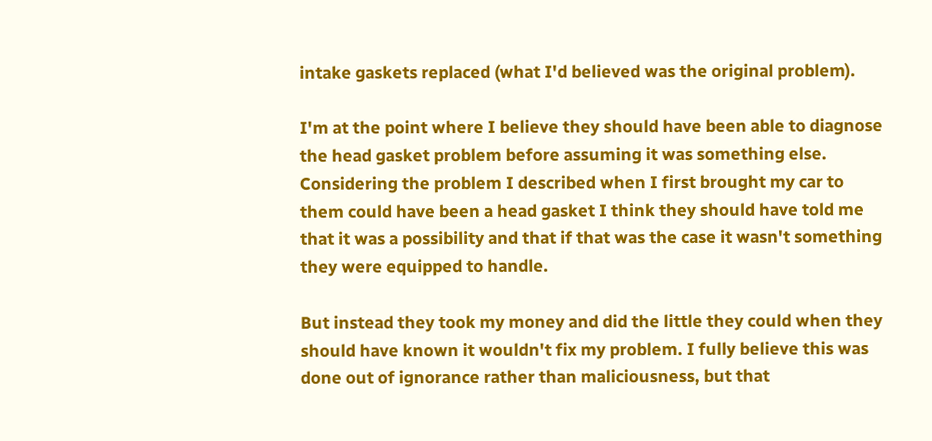intake gaskets replaced (what I'd believed was the original problem).

I'm at the point where I believe they should have been able to diagnose the head gasket problem before assuming it was something else. Considering the problem I described when I first brought my car to them could have been a head gasket I think they should have told me that it was a possibility and that if that was the case it wasn't something they were equipped to handle.

But instead they took my money and did the little they could when they should have known it wouldn't fix my problem. I fully believe this was done out of ignorance rather than maliciousness, but that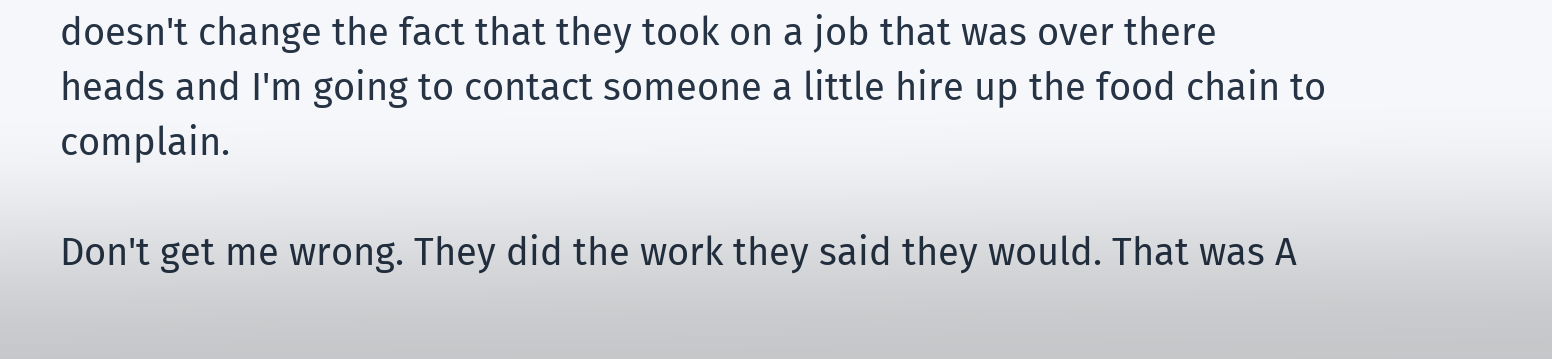doesn't change the fact that they took on a job that was over there heads and I'm going to contact someone a little hire up the food chain to complain.

Don't get me wrong. They did the work they said they would. That was A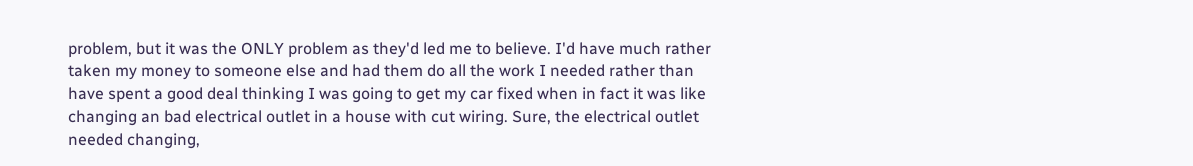problem, but it was the ONLY problem as they'd led me to believe. I'd have much rather taken my money to someone else and had them do all the work I needed rather than have spent a good deal thinking I was going to get my car fixed when in fact it was like changing an bad electrical outlet in a house with cut wiring. Sure, the electrical outlet needed changing,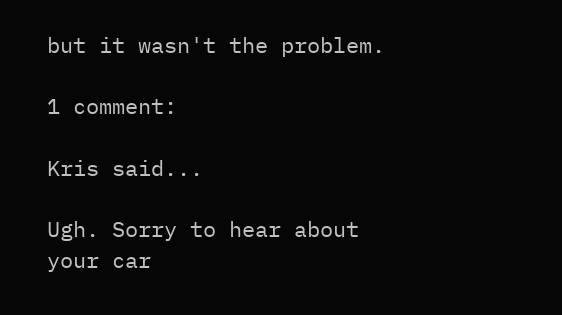but it wasn't the problem.

1 comment:

Kris said...

Ugh. Sorry to hear about your car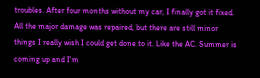troubles. After four months without my car, I finally got it fixed. All the major damage was repaired, but there are still minor things I really wish I could get done to it. Like the AC. Summer is coming up and I'm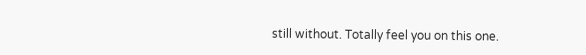still without. Totally feel you on this one.